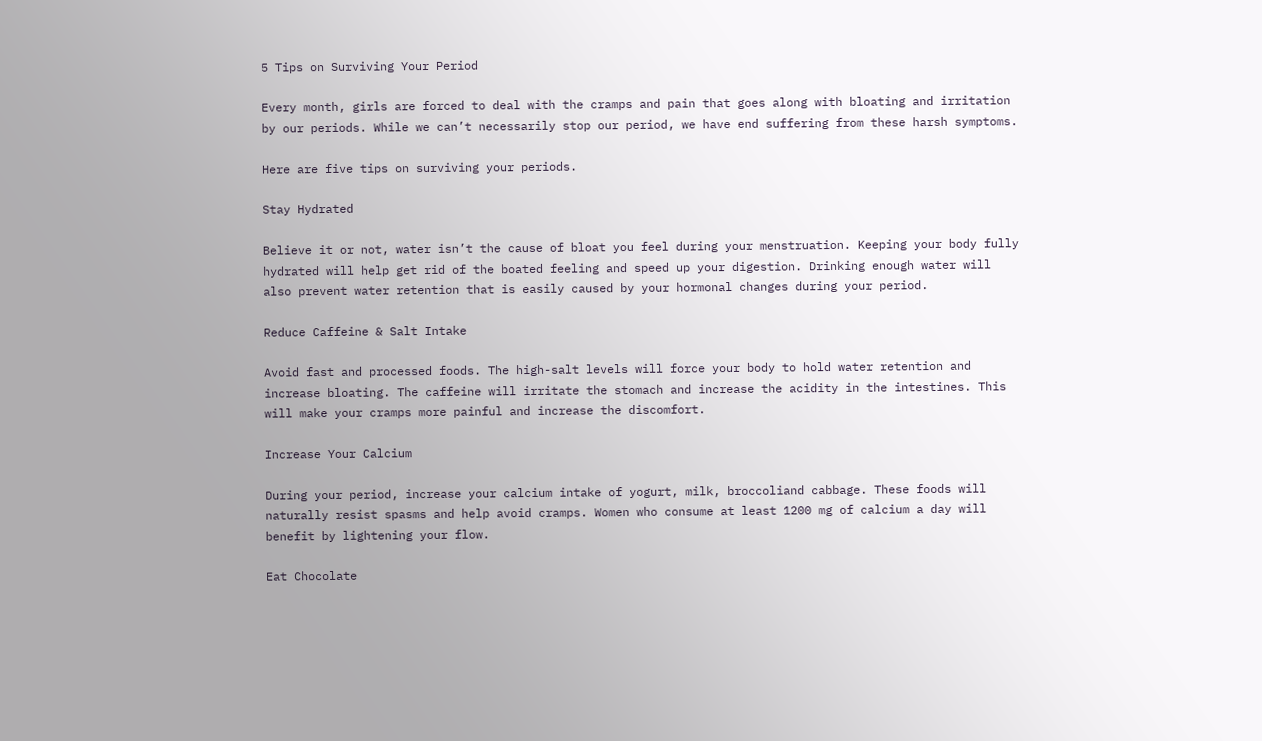5 Tips on Surviving Your Period

Every month, girls are forced to deal with the cramps and pain that goes along with bloating and irritation by our periods. While we can’t necessarily stop our period, we have end suffering from these harsh symptoms.

Here are five tips on surviving your periods.

Stay Hydrated

Believe it or not, water isn’t the cause of bloat you feel during your menstruation. Keeping your body fully hydrated will help get rid of the boated feeling and speed up your digestion. Drinking enough water will also prevent water retention that is easily caused by your hormonal changes during your period.

Reduce Caffeine & Salt Intake

Avoid fast and processed foods. The high-salt levels will force your body to hold water retention and increase bloating. The caffeine will irritate the stomach and increase the acidity in the intestines. This will make your cramps more painful and increase the discomfort.

Increase Your Calcium

During your period, increase your calcium intake of yogurt, milk, broccoliand cabbage. These foods will naturally resist spasms and help avoid cramps. Women who consume at least 1200 mg of calcium a day will benefit by lightening your flow.

Eat Chocolate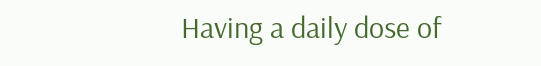Having a daily dose of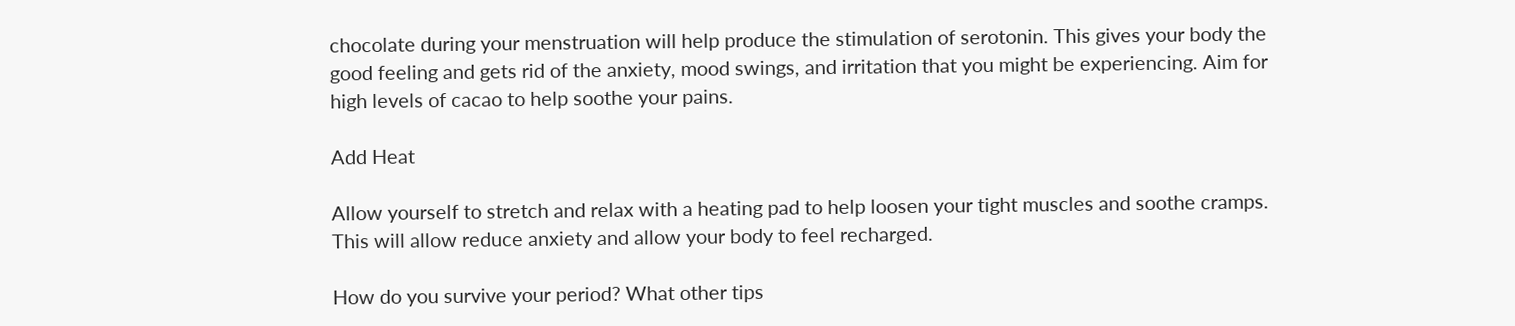chocolate during your menstruation will help produce the stimulation of serotonin. This gives your body the good feeling and gets rid of the anxiety, mood swings, and irritation that you might be experiencing. Aim for high levels of cacao to help soothe your pains.

Add Heat

Allow yourself to stretch and relax with a heating pad to help loosen your tight muscles and soothe cramps. This will allow reduce anxiety and allow your body to feel recharged.

How do you survive your period? What other tips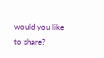would you like to share?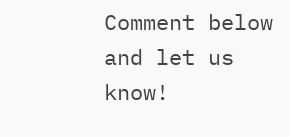Comment below and let us know!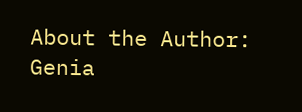About the Author: Genia